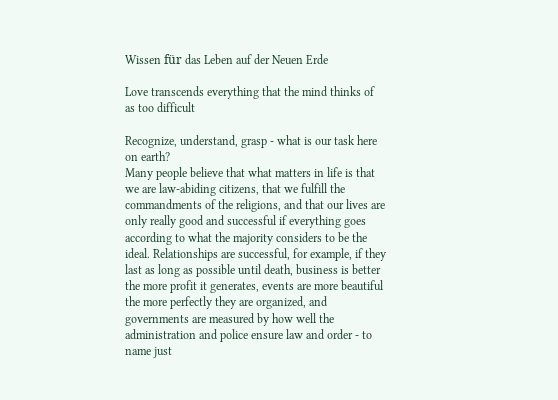Wissen für das Leben auf der Neuen Erde

Love transcends everything that the mind thinks of as too difficult

Recognize, understand, grasp - what is our task here on earth?
Many people believe that what matters in life is that we are law-abiding citizens, that we fulfill the commandments of the religions, and that our lives are only really good and successful if everything goes according to what the majority considers to be the ideal. Relationships are successful, for example, if they last as long as possible until death, business is better the more profit it generates, events are more beautiful the more perfectly they are organized, and governments are measured by how well the administration and police ensure law and order - to name just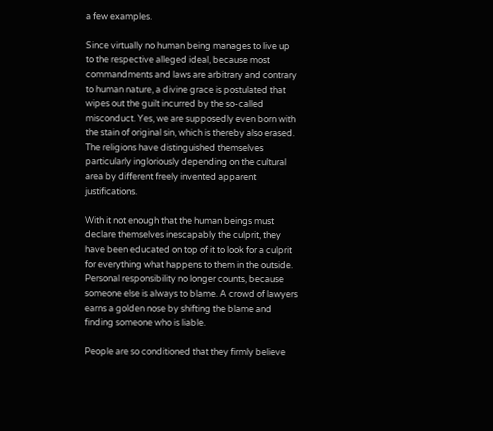a few examples.

Since virtually no human being manages to live up to the respective alleged ideal, because most commandments and laws are arbitrary and contrary to human nature, a divine grace is postulated that wipes out the guilt incurred by the so-called misconduct. Yes, we are supposedly even born with the stain of original sin, which is thereby also erased. The religions have distinguished themselves particularly ingloriously depending on the cultural area by different freely invented apparent justifications.

With it not enough that the human beings must declare themselves inescapably the culprit, they have been educated on top of it to look for a culprit for everything what happens to them in the outside. Personal responsibility no longer counts, because someone else is always to blame. A crowd of lawyers earns a golden nose by shifting the blame and finding someone who is liable.

People are so conditioned that they firmly believe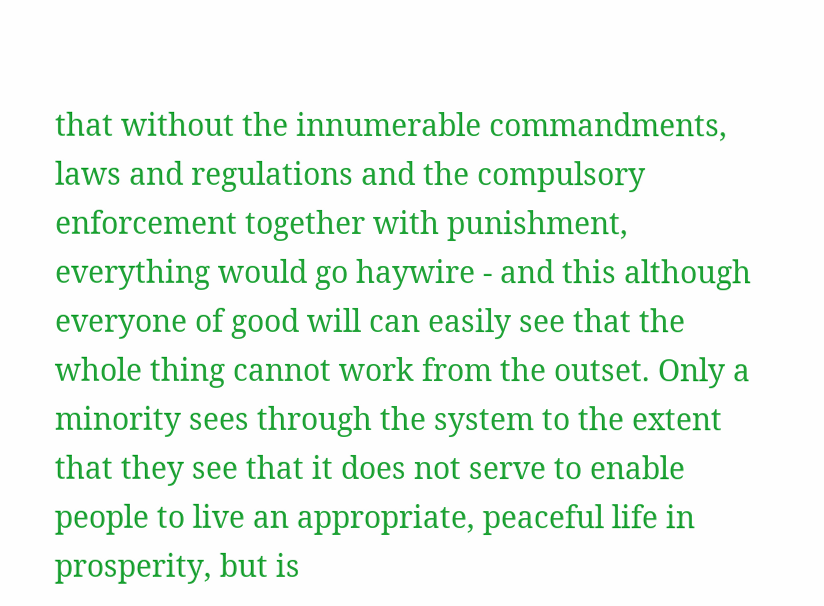that without the innumerable commandments, laws and regulations and the compulsory enforcement together with punishment, everything would go haywire - and this although everyone of good will can easily see that the whole thing cannot work from the outset. Only a minority sees through the system to the extent that they see that it does not serve to enable people to live an appropriate, peaceful life in prosperity, but is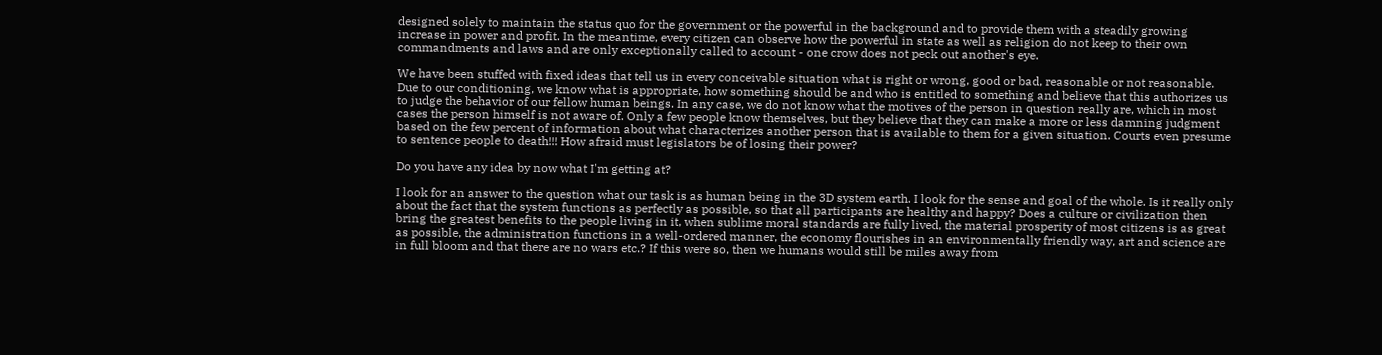designed solely to maintain the status quo for the government or the powerful in the background and to provide them with a steadily growing increase in power and profit. In the meantime, every citizen can observe how the powerful in state as well as religion do not keep to their own commandments and laws and are only exceptionally called to account - one crow does not peck out another's eye.

We have been stuffed with fixed ideas that tell us in every conceivable situation what is right or wrong, good or bad, reasonable or not reasonable. Due to our conditioning, we know what is appropriate, how something should be and who is entitled to something and believe that this authorizes us to judge the behavior of our fellow human beings. In any case, we do not know what the motives of the person in question really are, which in most cases the person himself is not aware of. Only a few people know themselves, but they believe that they can make a more or less damning judgment based on the few percent of information about what characterizes another person that is available to them for a given situation. Courts even presume to sentence people to death!!! How afraid must legislators be of losing their power?

Do you have any idea by now what I'm getting at?

I look for an answer to the question what our task is as human being in the 3D system earth. I look for the sense and goal of the whole. Is it really only about the fact that the system functions as perfectly as possible, so that all participants are healthy and happy? Does a culture or civilization then bring the greatest benefits to the people living in it, when sublime moral standards are fully lived, the material prosperity of most citizens is as great as possible, the administration functions in a well-ordered manner, the economy flourishes in an environmentally friendly way, art and science are in full bloom and that there are no wars etc.? If this were so, then we humans would still be miles away from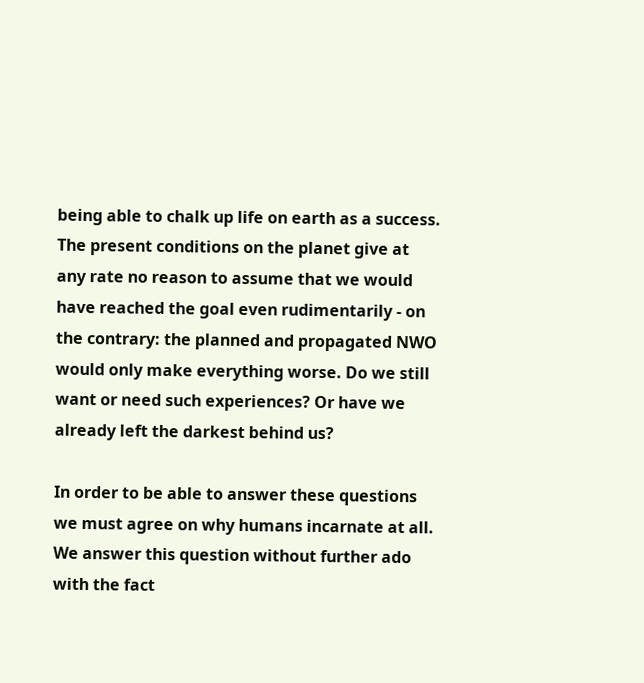being able to chalk up life on earth as a success. The present conditions on the planet give at any rate no reason to assume that we would have reached the goal even rudimentarily - on the contrary: the planned and propagated NWO would only make everything worse. Do we still want or need such experiences? Or have we already left the darkest behind us?

In order to be able to answer these questions we must agree on why humans incarnate at all. We answer this question without further ado with the fact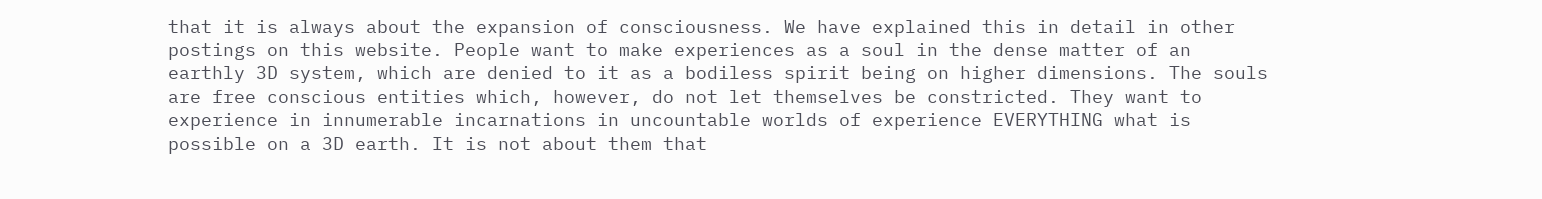that it is always about the expansion of consciousness. We have explained this in detail in other postings on this website. People want to make experiences as a soul in the dense matter of an earthly 3D system, which are denied to it as a bodiless spirit being on higher dimensions. The souls are free conscious entities which, however, do not let themselves be constricted. They want to experience in innumerable incarnations in uncountable worlds of experience EVERYTHING what is possible on a 3D earth. It is not about them that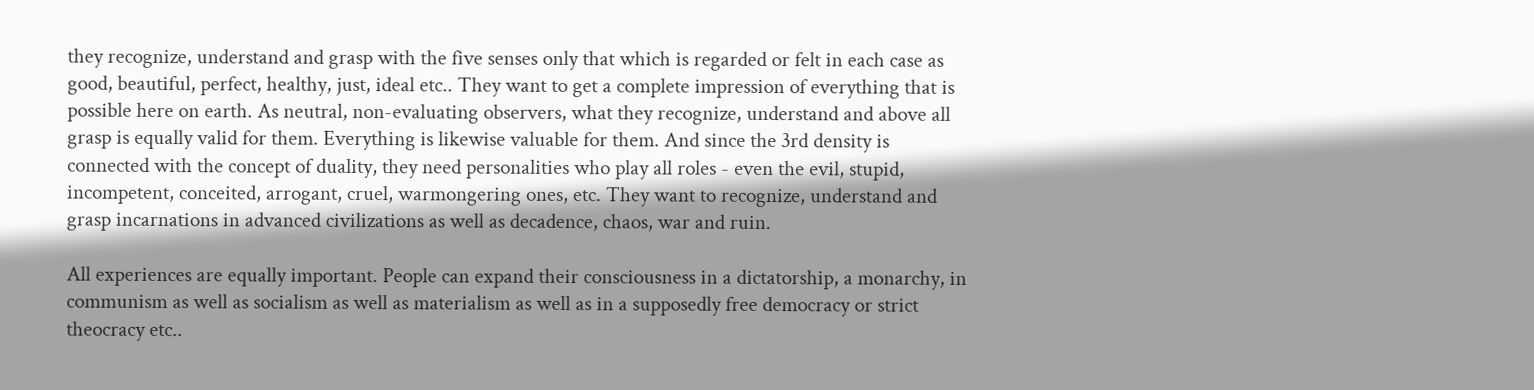they recognize, understand and grasp with the five senses only that which is regarded or felt in each case as good, beautiful, perfect, healthy, just, ideal etc.. They want to get a complete impression of everything that is possible here on earth. As neutral, non-evaluating observers, what they recognize, understand and above all grasp is equally valid for them. Everything is likewise valuable for them. And since the 3rd density is connected with the concept of duality, they need personalities who play all roles - even the evil, stupid, incompetent, conceited, arrogant, cruel, warmongering ones, etc. They want to recognize, understand and grasp incarnations in advanced civilizations as well as decadence, chaos, war and ruin.

All experiences are equally important. People can expand their consciousness in a dictatorship, a monarchy, in communism as well as socialism as well as materialism as well as in a supposedly free democracy or strict theocracy etc..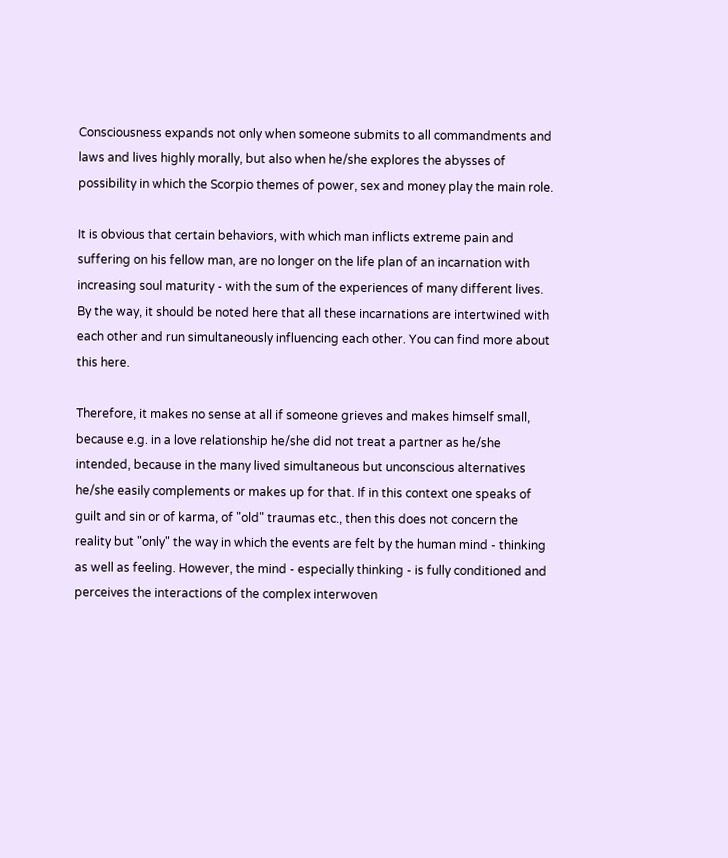Consciousness expands not only when someone submits to all commandments and laws and lives highly morally, but also when he/she explores the abysses of possibility in which the Scorpio themes of power, sex and money play the main role.

It is obvious that certain behaviors, with which man inflicts extreme pain and suffering on his fellow man, are no longer on the life plan of an incarnation with increasing soul maturity - with the sum of the experiences of many different lives. By the way, it should be noted here that all these incarnations are intertwined with each other and run simultaneously influencing each other. You can find more about this here.

Therefore, it makes no sense at all if someone grieves and makes himself small, because e.g. in a love relationship he/she did not treat a partner as he/she intended, because in the many lived simultaneous but unconscious alternatives he/she easily complements or makes up for that. If in this context one speaks of guilt and sin or of karma, of "old" traumas etc., then this does not concern the reality but "only" the way in which the events are felt by the human mind - thinking as well as feeling. However, the mind - especially thinking - is fully conditioned and perceives the interactions of the complex interwoven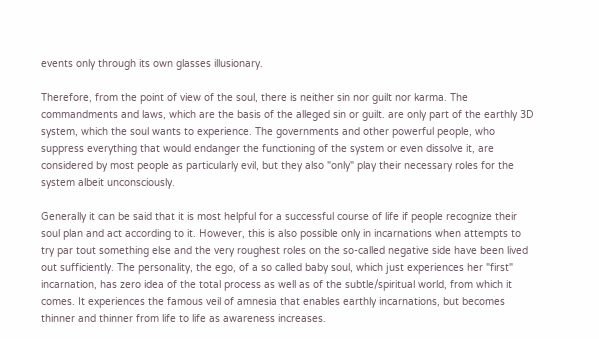events only through its own glasses illusionary.

Therefore, from the point of view of the soul, there is neither sin nor guilt nor karma. The commandments and laws, which are the basis of the alleged sin or guilt. are only part of the earthly 3D system, which the soul wants to experience. The governments and other powerful people, who suppress everything that would endanger the functioning of the system or even dissolve it, are considered by most people as particularly evil, but they also "only" play their necessary roles for the system albeit unconsciously.

Generally it can be said that it is most helpful for a successful course of life if people recognize their soul plan and act according to it. However, this is also possible only in incarnations when attempts to try par tout something else and the very roughest roles on the so-called negative side have been lived out sufficiently. The personality, the ego, of a so called baby soul, which just experiences her "first" incarnation, has zero idea of the total process as well as of the subtle/spiritual world, from which it comes. It experiences the famous veil of amnesia that enables earthly incarnations, but becomes thinner and thinner from life to life as awareness increases.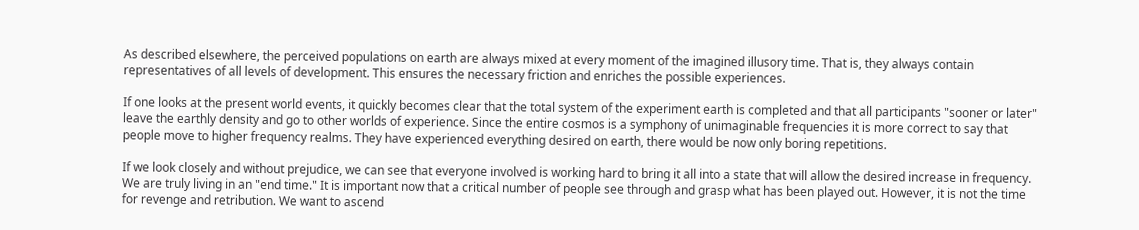As described elsewhere, the perceived populations on earth are always mixed at every moment of the imagined illusory time. That is, they always contain representatives of all levels of development. This ensures the necessary friction and enriches the possible experiences.

If one looks at the present world events, it quickly becomes clear that the total system of the experiment earth is completed and that all participants "sooner or later" leave the earthly density and go to other worlds of experience. Since the entire cosmos is a symphony of unimaginable frequencies it is more correct to say that people move to higher frequency realms. They have experienced everything desired on earth, there would be now only boring repetitions.

If we look closely and without prejudice, we can see that everyone involved is working hard to bring it all into a state that will allow the desired increase in frequency. We are truly living in an "end time." It is important now that a critical number of people see through and grasp what has been played out. However, it is not the time for revenge and retribution. We want to ascend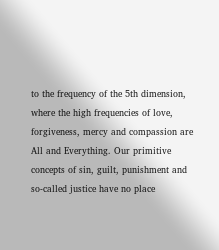to the frequency of the 5th dimension, where the high frequencies of love, forgiveness, mercy and compassion are All and Everything. Our primitive concepts of sin, guilt, punishment and so-called justice have no place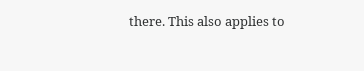there. This also applies to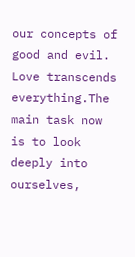our concepts of good and evil. Love transcends everything.The main task now is to look deeply into ourselves,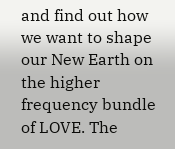and find out how we want to shape our New Earth on the higher frequency bundle of LOVE. The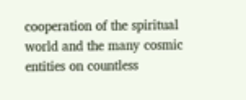cooperation of the spiritual world and the many cosmic entities on countless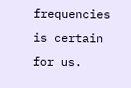frequencies is certain for us.